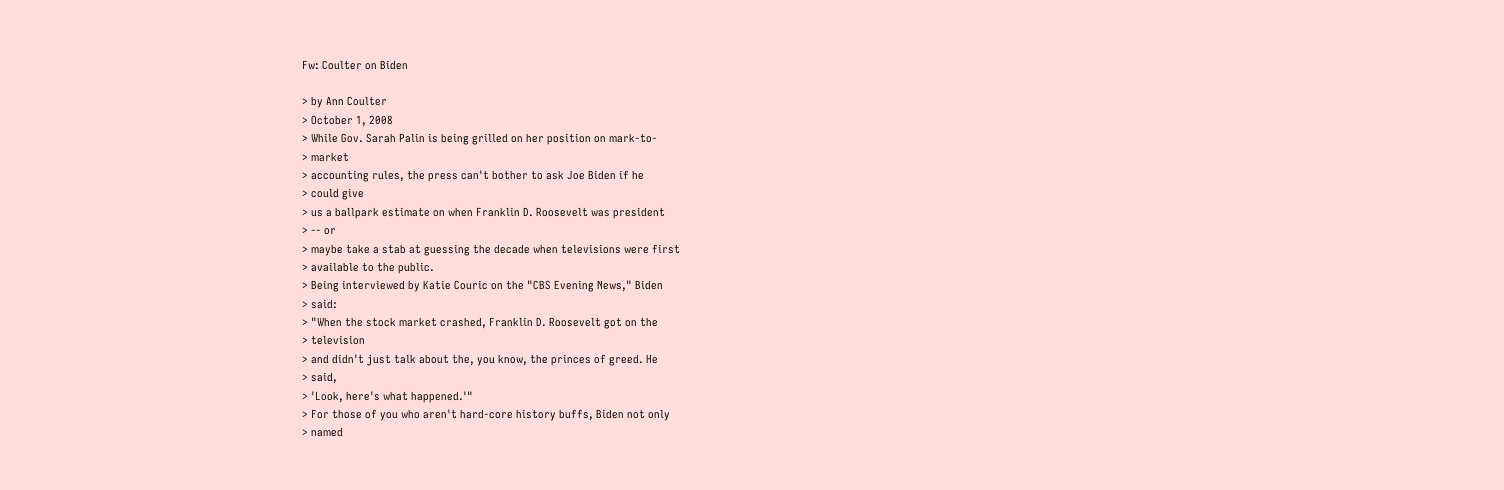Fw: Coulter on Biden

> by Ann Coulter
> October 1, 2008
> While Gov. Sarah Palin is being grilled on her position on mark-to-
> market
> accounting rules, the press can't bother to ask Joe Biden if he
> could give
> us a ballpark estimate on when Franklin D. Roosevelt was president
> -- or
> maybe take a stab at guessing the decade when televisions were first
> available to the public.
> Being interviewed by Katie Couric on the "CBS Evening News," Biden
> said:
> "When the stock market crashed, Franklin D. Roosevelt got on the
> television
> and didn't just talk about the, you know, the princes of greed. He
> said,
> 'Look, here's what happened.'"
> For those of you who aren't hard-core history buffs, Biden not only
> named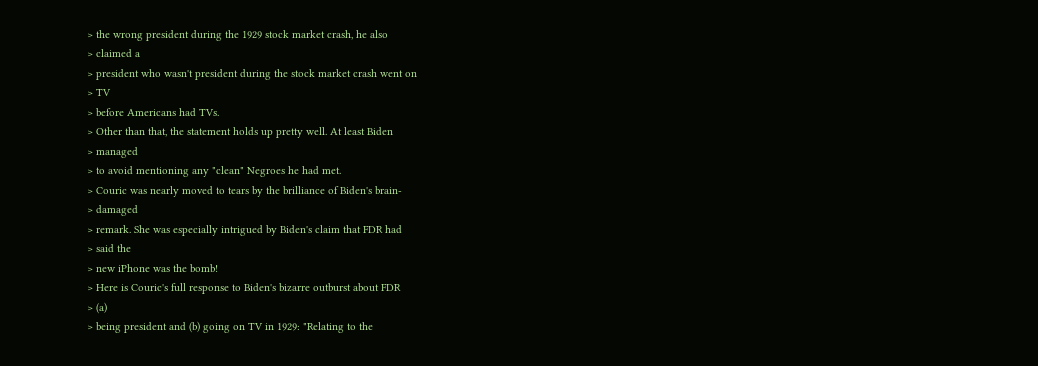> the wrong president during the 1929 stock market crash, he also
> claimed a
> president who wasn't president during the stock market crash went on
> TV
> before Americans had TVs.
> Other than that, the statement holds up pretty well. At least Biden
> managed
> to avoid mentioning any "clean" Negroes he had met.
> Couric was nearly moved to tears by the brilliance of Biden's brain-
> damaged
> remark. She was especially intrigued by Biden's claim that FDR had
> said the
> new iPhone was the bomb!
> Here is Couric's full response to Biden's bizarre outburst about FDR
> (a)
> being president and (b) going on TV in 1929: "Relating to the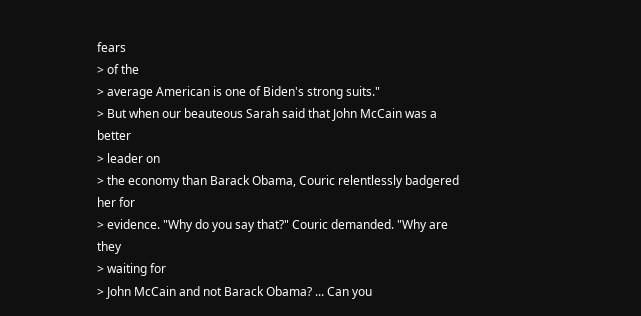fears
> of the
> average American is one of Biden's strong suits."
> But when our beauteous Sarah said that John McCain was a better
> leader on
> the economy than Barack Obama, Couric relentlessly badgered her for
> evidence. "Why do you say that?" Couric demanded. "Why are they
> waiting for
> John McCain and not Barack Obama? ... Can you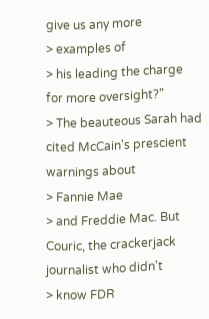give us any more
> examples of
> his leading the charge for more oversight?"
> The beauteous Sarah had cited McCain's prescient warnings about
> Fannie Mae
> and Freddie Mac. But Couric, the crackerjack journalist who didn't
> know FDR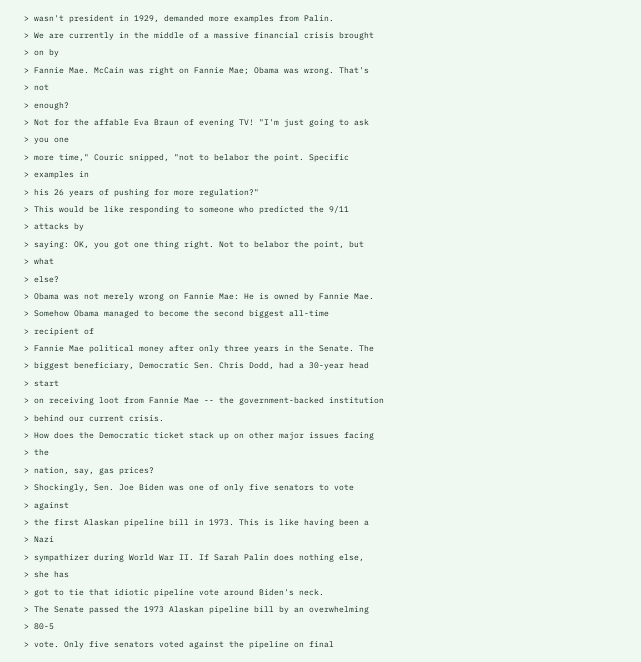> wasn't president in 1929, demanded more examples from Palin.
> We are currently in the middle of a massive financial crisis brought
> on by
> Fannie Mae. McCain was right on Fannie Mae; Obama was wrong. That's
> not
> enough?
> Not for the affable Eva Braun of evening TV! "I'm just going to ask
> you one
> more time," Couric snipped, "not to belabor the point. Specific
> examples in
> his 26 years of pushing for more regulation?"
> This would be like responding to someone who predicted the 9/11
> attacks by
> saying: OK, you got one thing right. Not to belabor the point, but
> what
> else?
> Obama was not merely wrong on Fannie Mae: He is owned by Fannie Mae.
> Somehow Obama managed to become the second biggest all-time
> recipient of
> Fannie Mae political money after only three years in the Senate. The
> biggest beneficiary, Democratic Sen. Chris Dodd, had a 30-year head
> start
> on receiving loot from Fannie Mae -- the government-backed institution
> behind our current crisis.
> How does the Democratic ticket stack up on other major issues facing
> the
> nation, say, gas prices?
> Shockingly, Sen. Joe Biden was one of only five senators to vote
> against
> the first Alaskan pipeline bill in 1973. This is like having been a
> Nazi
> sympathizer during World War II. If Sarah Palin does nothing else,
> she has
> got to tie that idiotic pipeline vote around Biden's neck.
> The Senate passed the 1973 Alaskan pipeline bill by an overwhelming
> 80-5
> vote. Only five senators voted against the pipeline on final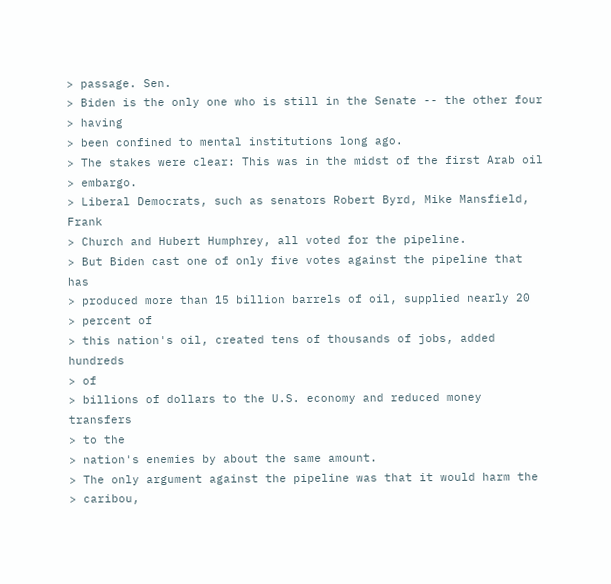> passage. Sen.
> Biden is the only one who is still in the Senate -- the other four
> having
> been confined to mental institutions long ago.
> The stakes were clear: This was in the midst of the first Arab oil
> embargo.
> Liberal Democrats, such as senators Robert Byrd, Mike Mansfield, Frank
> Church and Hubert Humphrey, all voted for the pipeline.
> But Biden cast one of only five votes against the pipeline that has
> produced more than 15 billion barrels of oil, supplied nearly 20
> percent of
> this nation's oil, created tens of thousands of jobs, added hundreds
> of
> billions of dollars to the U.S. economy and reduced money transfers
> to the
> nation's enemies by about the same amount.
> The only argument against the pipeline was that it would harm the
> caribou,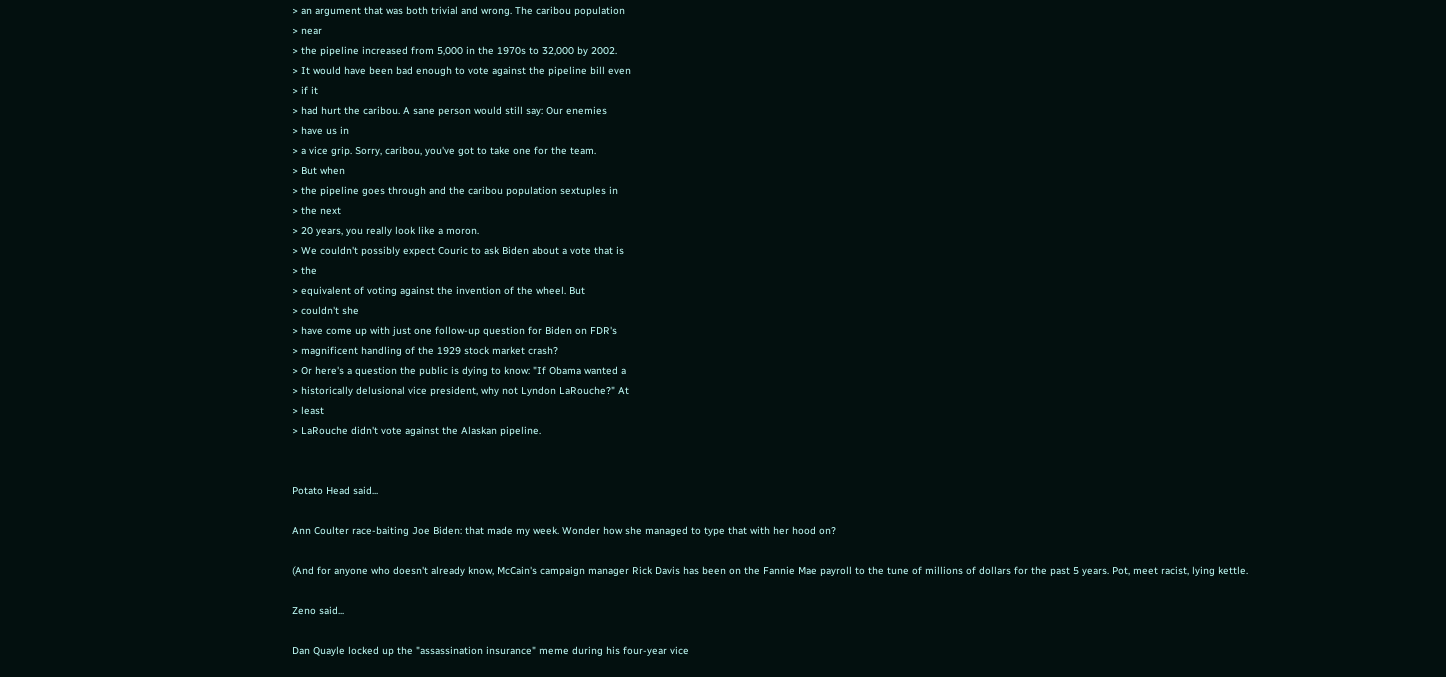> an argument that was both trivial and wrong. The caribou population
> near
> the pipeline increased from 5,000 in the 1970s to 32,000 by 2002.
> It would have been bad enough to vote against the pipeline bill even
> if it
> had hurt the caribou. A sane person would still say: Our enemies
> have us in
> a vice grip. Sorry, caribou, you've got to take one for the team.
> But when
> the pipeline goes through and the caribou population sextuples in
> the next
> 20 years, you really look like a moron.
> We couldn't possibly expect Couric to ask Biden about a vote that is
> the
> equivalent of voting against the invention of the wheel. But
> couldn't she
> have come up with just one follow-up question for Biden on FDR's
> magnificent handling of the 1929 stock market crash?
> Or here's a question the public is dying to know: "If Obama wanted a
> historically delusional vice president, why not Lyndon LaRouche?" At
> least
> LaRouche didn't vote against the Alaskan pipeline.


Potato Head said...

Ann Coulter race-baiting Joe Biden: that made my week. Wonder how she managed to type that with her hood on?

(And for anyone who doesn't already know, McCain's campaign manager Rick Davis has been on the Fannie Mae payroll to the tune of millions of dollars for the past 5 years. Pot, meet racist, lying kettle.

Zeno said...

Dan Quayle locked up the "assassination insurance" meme during his four-year vice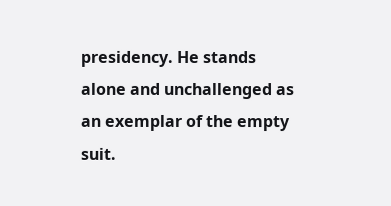presidency. He stands alone and unchallenged as an exemplar of the empty suit.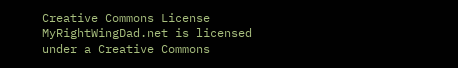Creative Commons License
MyRightWingDad.net is licensed under a Creative Commons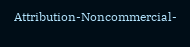Attribution-Noncommercial-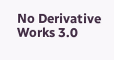No Derivative Works 3.0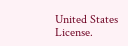United States License.